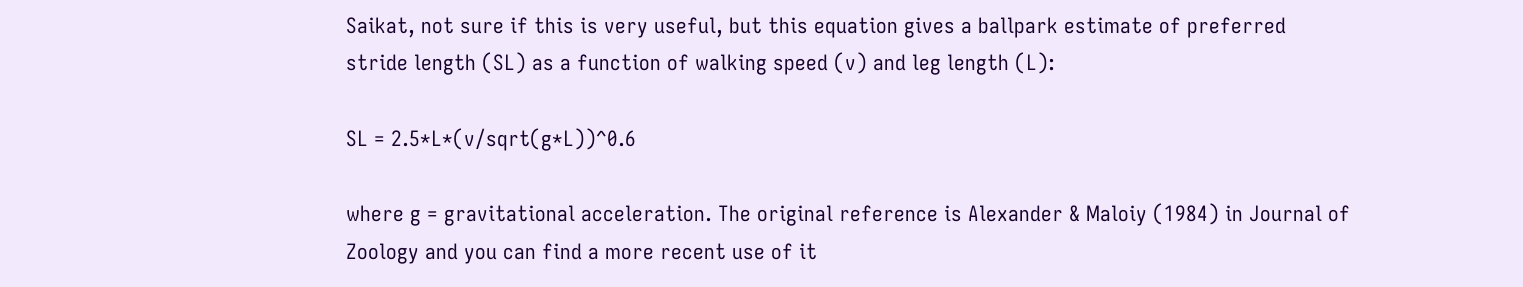Saikat, not sure if this is very useful, but this equation gives a ballpark estimate of preferred stride length (SL) as a function of walking speed (v) and leg length (L):

SL = 2.5*L*(v/sqrt(g*L))^0.6

where g = gravitational acceleration. The original reference is Alexander & Maloiy (1984) in Journal of Zoology and you can find a more recent use of it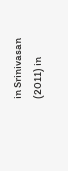in Srinivasan (2011) in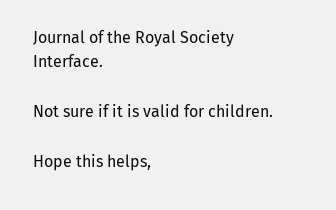Journal of the Royal Society Interface.

Not sure if it is valid for children.

Hope this helps,